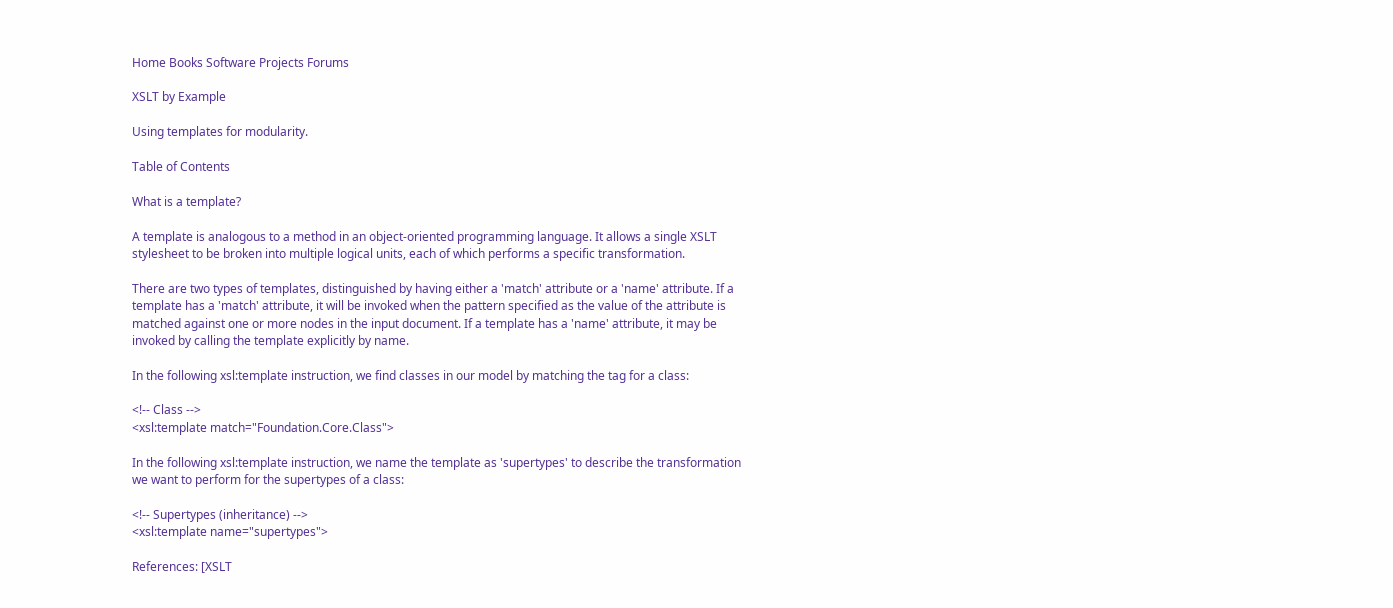Home Books Software Projects Forums

XSLT by Example

Using templates for modularity.

Table of Contents

What is a template?

A template is analogous to a method in an object-oriented programming language. It allows a single XSLT stylesheet to be broken into multiple logical units, each of which performs a specific transformation.

There are two types of templates, distinguished by having either a 'match' attribute or a 'name' attribute. If a template has a 'match' attribute, it will be invoked when the pattern specified as the value of the attribute is matched against one or more nodes in the input document. If a template has a 'name' attribute, it may be invoked by calling the template explicitly by name.

In the following xsl:template instruction, we find classes in our model by matching the tag for a class:

<!-- Class -->
<xsl:template match="Foundation.Core.Class">

In the following xsl:template instruction, we name the template as 'supertypes' to describe the transformation we want to perform for the supertypes of a class:

<!-- Supertypes (inheritance) -->
<xsl:template name="supertypes">

References: [XSLT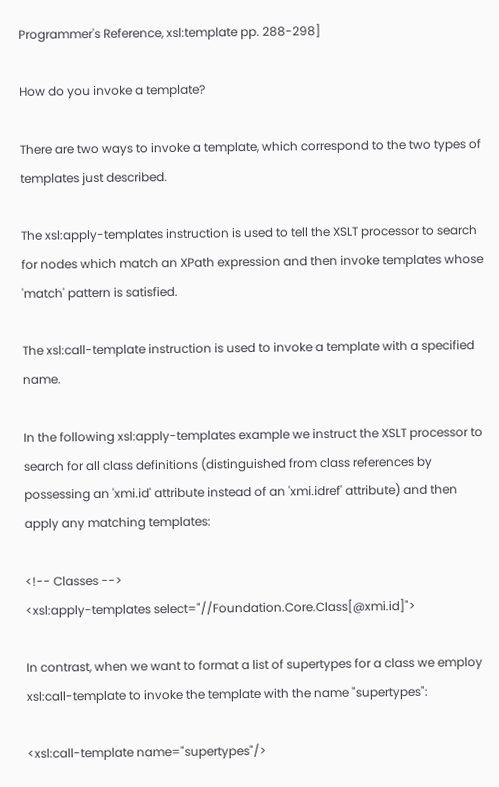Programmer's Reference, xsl:template pp. 288-298]

How do you invoke a template?

There are two ways to invoke a template, which correspond to the two types of templates just described.

The xsl:apply-templates instruction is used to tell the XSLT processor to search for nodes which match an XPath expression and then invoke templates whose 'match' pattern is satisfied.

The xsl:call-template instruction is used to invoke a template with a specified name.

In the following xsl:apply-templates example we instruct the XSLT processor to search for all class definitions (distinguished from class references by possessing an 'xmi.id' attribute instead of an 'xmi.idref' attribute) and then apply any matching templates:

<!-- Classes -->
<xsl:apply-templates select="//Foundation.Core.Class[@xmi.id]">

In contrast, when we want to format a list of supertypes for a class we employ xsl:call-template to invoke the template with the name "supertypes":

<xsl:call-template name="supertypes"/>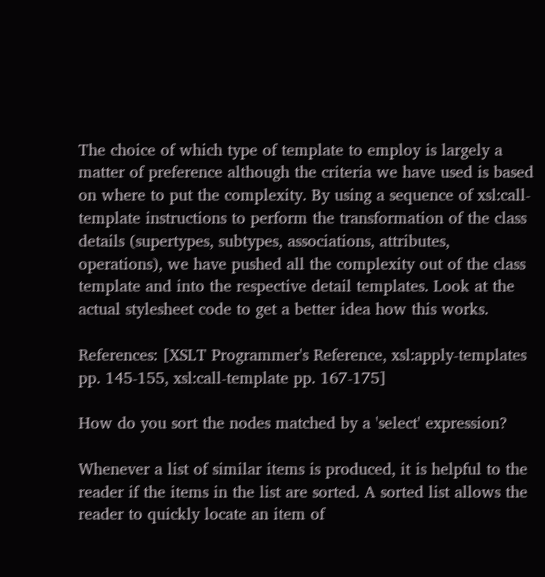The choice of which type of template to employ is largely a matter of preference although the criteria we have used is based on where to put the complexity. By using a sequence of xsl:call-template instructions to perform the transformation of the class details (supertypes, subtypes, associations, attributes, operations), we have pushed all the complexity out of the class template and into the respective detail templates. Look at the actual stylesheet code to get a better idea how this works.

References: [XSLT Programmer's Reference, xsl:apply-templates pp. 145-155, xsl:call-template pp. 167-175]

How do you sort the nodes matched by a 'select' expression?

Whenever a list of similar items is produced, it is helpful to the reader if the items in the list are sorted. A sorted list allows the reader to quickly locate an item of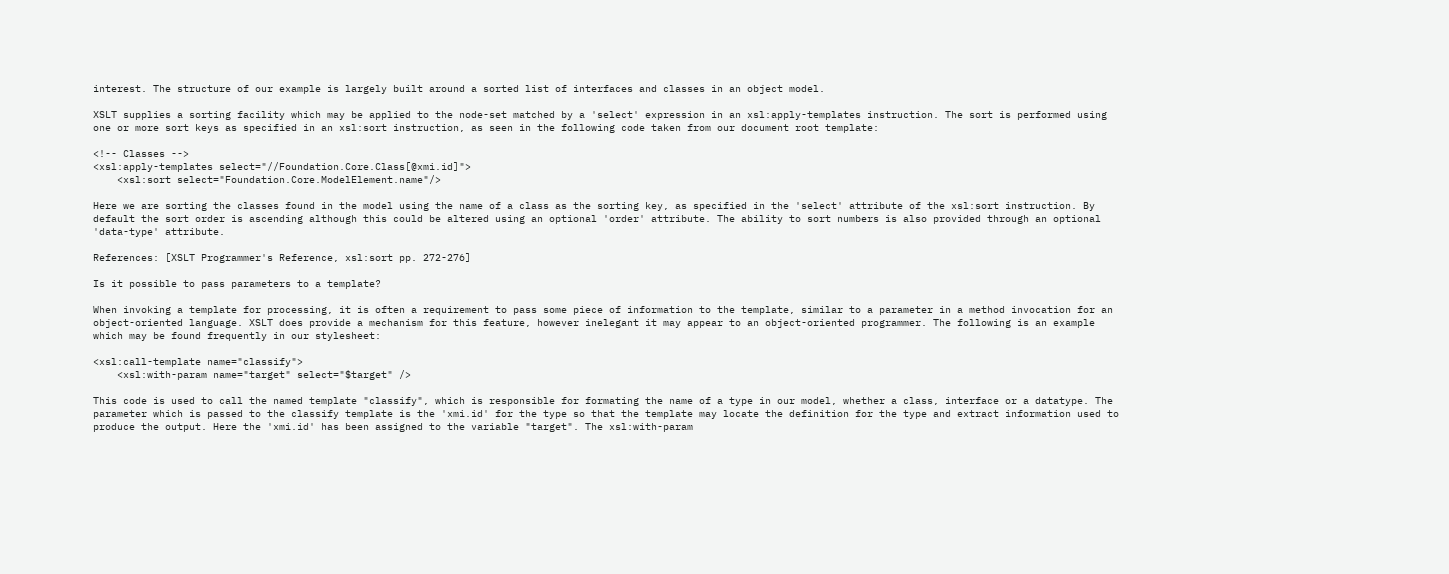interest. The structure of our example is largely built around a sorted list of interfaces and classes in an object model.

XSLT supplies a sorting facility which may be applied to the node-set matched by a 'select' expression in an xsl:apply-templates instruction. The sort is performed using one or more sort keys as specified in an xsl:sort instruction, as seen in the following code taken from our document root template:

<!-- Classes -->
<xsl:apply-templates select="//Foundation.Core.Class[@xmi.id]">
    <xsl:sort select="Foundation.Core.ModelElement.name"/>

Here we are sorting the classes found in the model using the name of a class as the sorting key, as specified in the 'select' attribute of the xsl:sort instruction. By default the sort order is ascending although this could be altered using an optional 'order' attribute. The ability to sort numbers is also provided through an optional 'data-type' attribute.

References: [XSLT Programmer's Reference, xsl:sort pp. 272-276]

Is it possible to pass parameters to a template?

When invoking a template for processing, it is often a requirement to pass some piece of information to the template, similar to a parameter in a method invocation for an object-oriented language. XSLT does provide a mechanism for this feature, however inelegant it may appear to an object-oriented programmer. The following is an example which may be found frequently in our stylesheet:

<xsl:call-template name="classify">
    <xsl:with-param name="target" select="$target" />

This code is used to call the named template "classify", which is responsible for formating the name of a type in our model, whether a class, interface or a datatype. The parameter which is passed to the classify template is the 'xmi.id' for the type so that the template may locate the definition for the type and extract information used to produce the output. Here the 'xmi.id' has been assigned to the variable "target". The xsl:with-param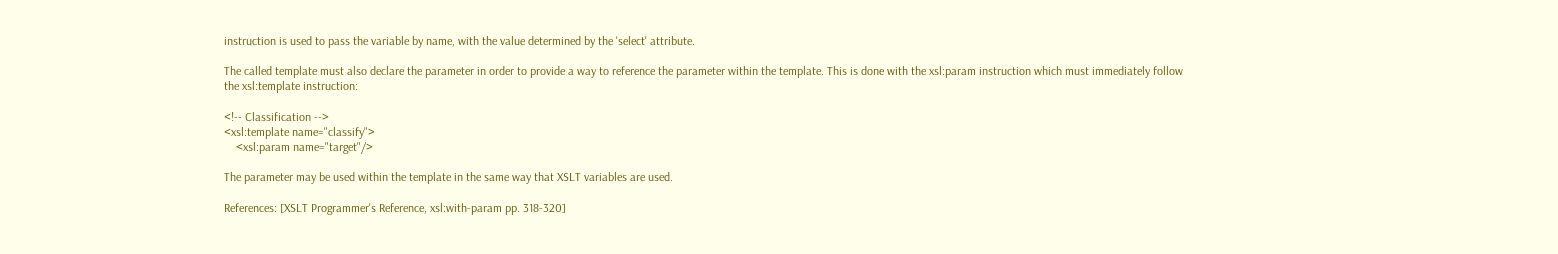instruction is used to pass the variable by name, with the value determined by the 'select' attribute.

The called template must also declare the parameter in order to provide a way to reference the parameter within the template. This is done with the xsl:param instruction which must immediately follow the xsl:template instruction:

<!-- Classification -->
<xsl:template name="classify">
    <xsl:param name="target"/>

The parameter may be used within the template in the same way that XSLT variables are used.

References: [XSLT Programmer's Reference, xsl:with-param pp. 318-320]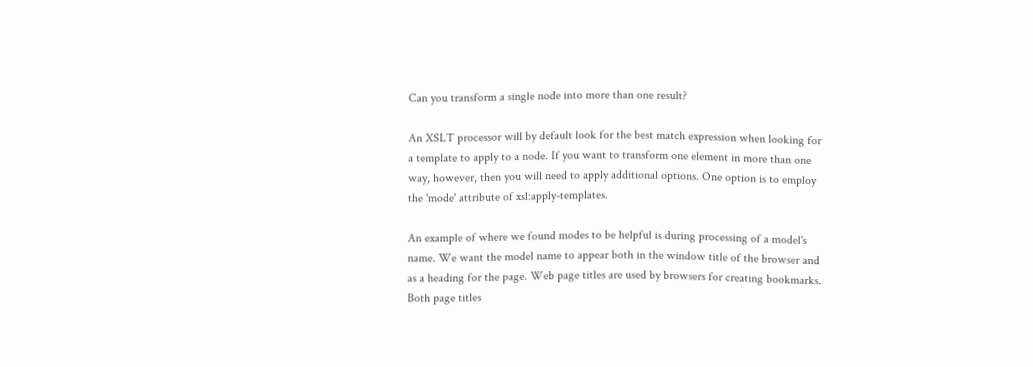Can you transform a single node into more than one result?

An XSLT processor will by default look for the best match expression when looking for a template to apply to a node. If you want to transform one element in more than one way, however, then you will need to apply additional options. One option is to employ the 'mode' attribute of xsl:apply-templates.

An example of where we found modes to be helpful is during processing of a model's name. We want the model name to appear both in the window title of the browser and as a heading for the page. Web page titles are used by browsers for creating bookmarks. Both page titles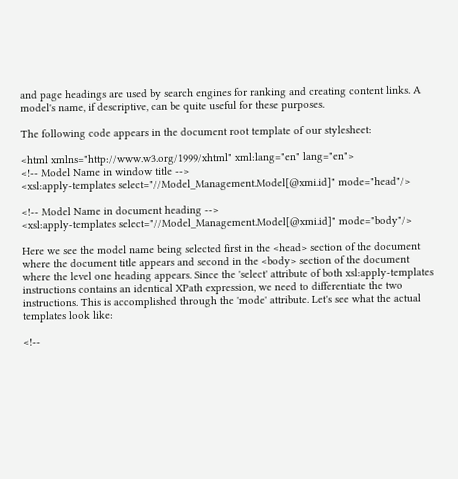and page headings are used by search engines for ranking and creating content links. A model's name, if descriptive, can be quite useful for these purposes.

The following code appears in the document root template of our stylesheet:

<html xmlns="http://www.w3.org/1999/xhtml" xml:lang="en" lang="en">
<!-- Model Name in window title -->
<xsl:apply-templates select="//Model_Management.Model[@xmi.id]" mode="head"/>

<!-- Model Name in document heading -->
<xsl:apply-templates select="//Model_Management.Model[@xmi.id]" mode="body"/>

Here we see the model name being selected first in the <head> section of the document where the document title appears and second in the <body> section of the document where the level one heading appears. Since the 'select' attribute of both xsl:apply-templates instructions contains an identical XPath expression, we need to differentiate the two instructions. This is accomplished through the 'mode' attribute. Let's see what the actual templates look like:

<!--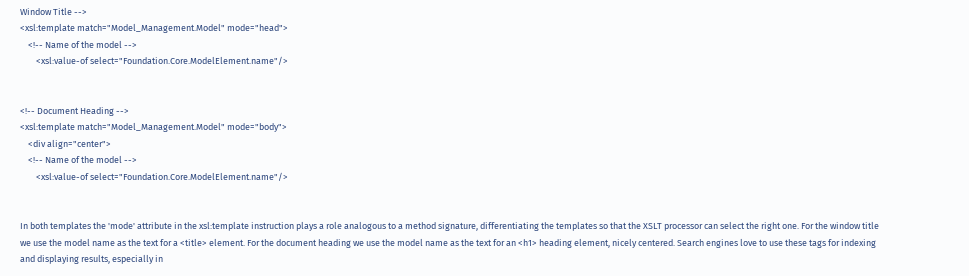Window Title -->
<xsl:template match="Model_Management.Model" mode="head">
    <!-- Name of the model -->
        <xsl:value-of select="Foundation.Core.ModelElement.name"/>


<!-- Document Heading -->
<xsl:template match="Model_Management.Model" mode="body">
    <div align="center">
    <!-- Name of the model -->
        <xsl:value-of select="Foundation.Core.ModelElement.name"/>


In both templates the 'mode' attribute in the xsl:template instruction plays a role analogous to a method signature, differentiating the templates so that the XSLT processor can select the right one. For the window title we use the model name as the text for a <title> element. For the document heading we use the model name as the text for an <h1> heading element, nicely centered. Search engines love to use these tags for indexing and displaying results, especially in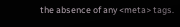the absence of any <meta> tags.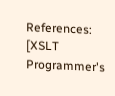References: [XSLT Programmer's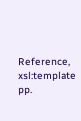Reference, xsl:template pp.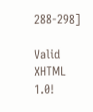288-298]

Valid XHTML 1.0!